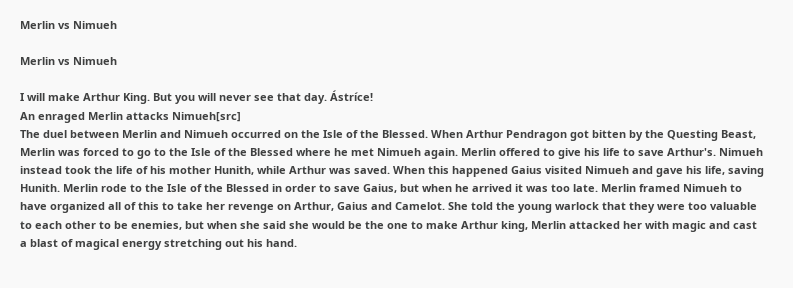Merlin vs Nimueh

Merlin vs Nimueh

I will make Arthur King. But you will never see that day. Ástríce!
An enraged Merlin attacks Nimueh[src]
The duel between Merlin and Nimueh occurred on the Isle of the Blessed. When Arthur Pendragon got bitten by the Questing Beast, Merlin was forced to go to the Isle of the Blessed where he met Nimueh again. Merlin offered to give his life to save Arthur's. Nimueh instead took the life of his mother Hunith, while Arthur was saved. When this happened Gaius visited Nimueh and gave his life, saving Hunith. Merlin rode to the Isle of the Blessed in order to save Gaius, but when he arrived it was too late. Merlin framed Nimueh to have organized all of this to take her revenge on Arthur, Gaius and Camelot. She told the young warlock that they were too valuable to each other to be enemies, but when she said she would be the one to make Arthur king, Merlin attacked her with magic and cast a blast of magical energy stretching out his hand.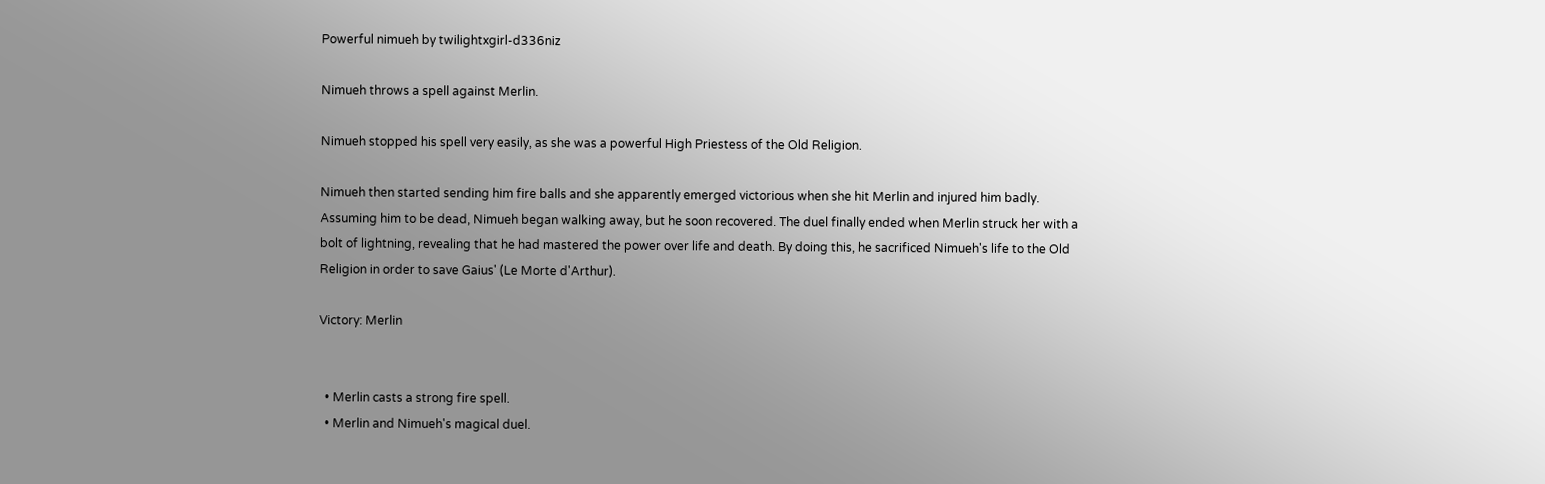Powerful nimueh by twilightxgirl-d336niz

Nimueh throws a spell against Merlin.

Nimueh stopped his spell very easily, as she was a powerful High Priestess of the Old Religion.

Nimueh then started sending him fire balls and she apparently emerged victorious when she hit Merlin and injured him badly. Assuming him to be dead, Nimueh began walking away, but he soon recovered. The duel finally ended when Merlin struck her with a bolt of lightning, revealing that he had mastered the power over life and death. By doing this, he sacrificed Nimueh's life to the Old Religion in order to save Gaius' (Le Morte d'Arthur).

Victory: Merlin


  • Merlin casts a strong fire spell.
  • Merlin and Nimueh's magical duel.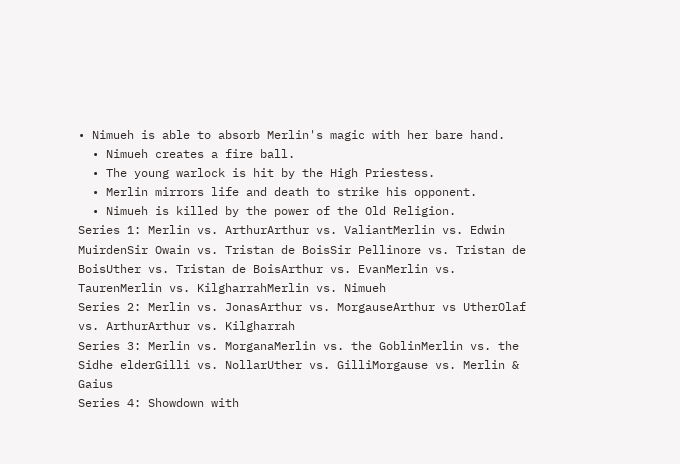• Nimueh is able to absorb Merlin's magic with her bare hand.
  • Nimueh creates a fire ball.
  • The young warlock is hit by the High Priestess.
  • Merlin mirrors life and death to strike his opponent.
  • Nimueh is killed by the power of the Old Religion.
Series 1: Merlin vs. ArthurArthur vs. ValiantMerlin vs. Edwin MuirdenSir Owain vs. Tristan de BoisSir Pellinore vs. Tristan de BoisUther vs. Tristan de BoisArthur vs. EvanMerlin vs. TaurenMerlin vs. KilgharrahMerlin vs. Nimueh
Series 2: Merlin vs. JonasArthur vs. MorgauseArthur vs UtherOlaf vs. ArthurArthur vs. Kilgharrah
Series 3: Merlin vs. MorganaMerlin vs. the GoblinMerlin vs. the Sidhe elderGilli vs. NollarUther vs. GilliMorgause vs. Merlin & Gaius
Series 4: Showdown with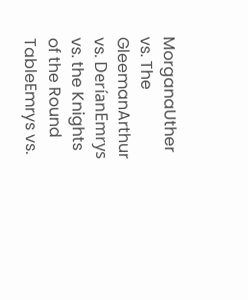MorganaUther vs. The GleemanArthur vs. DeríanEmrys vs. the Knights of the Round TableEmrys vs.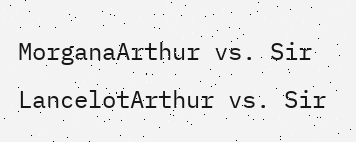MorganaArthur vs. Sir LancelotArthur vs. Sir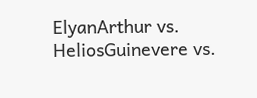ElyanArthur vs. HeliosGuinevere vs.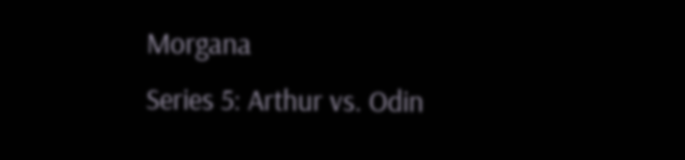Morgana
Series 5: Arthur vs. Odin